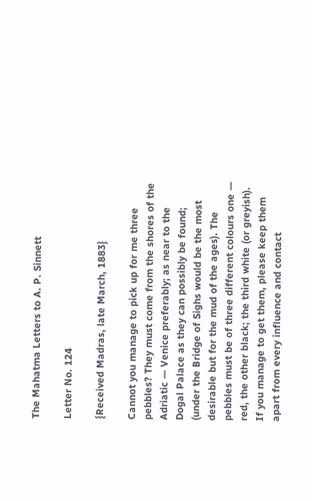The Mahatma Letters to A. P. Sinnett

Letter No. 124

{Received Madras, late March, 1883}

Cannot you manage to pick up for me three pebbles? They must come from the shores of the Adriatic — Venice preferably; as near to the Dogal Palace as they can possibly be found; (under the Bridge of Sighs would be the most desirable but for the mud of the ages). The pebbles must be of three different colours one — red, the other black; the third white (or greyish). If you manage to get them, please keep them apart from every influence and contact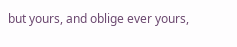but yours, and oblige ever yours,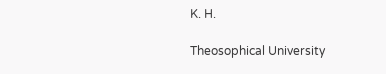K. H.

Theosophical University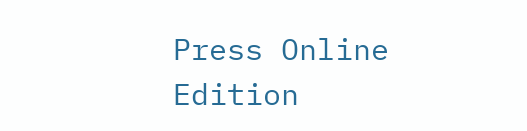Press Online Edition